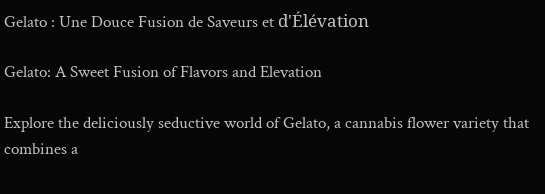Gelato : Une Douce Fusion de Saveurs et d'Élévation

Gelato: A Sweet Fusion of Flavors and Elevation

Explore the deliciously seductive world of Gelato, a cannabis flower variety that combines a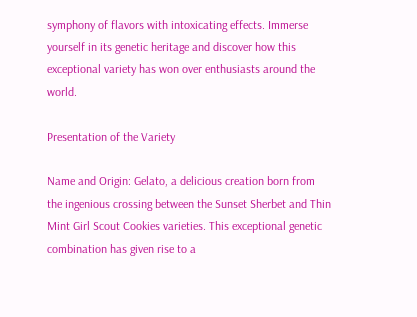symphony of flavors with intoxicating effects. Immerse yourself in its genetic heritage and discover how this exceptional variety has won over enthusiasts around the world.

Presentation of the Variety

Name and Origin: Gelato, a delicious creation born from the ingenious crossing between the Sunset Sherbet and Thin Mint Girl Scout Cookies varieties. This exceptional genetic combination has given rise to a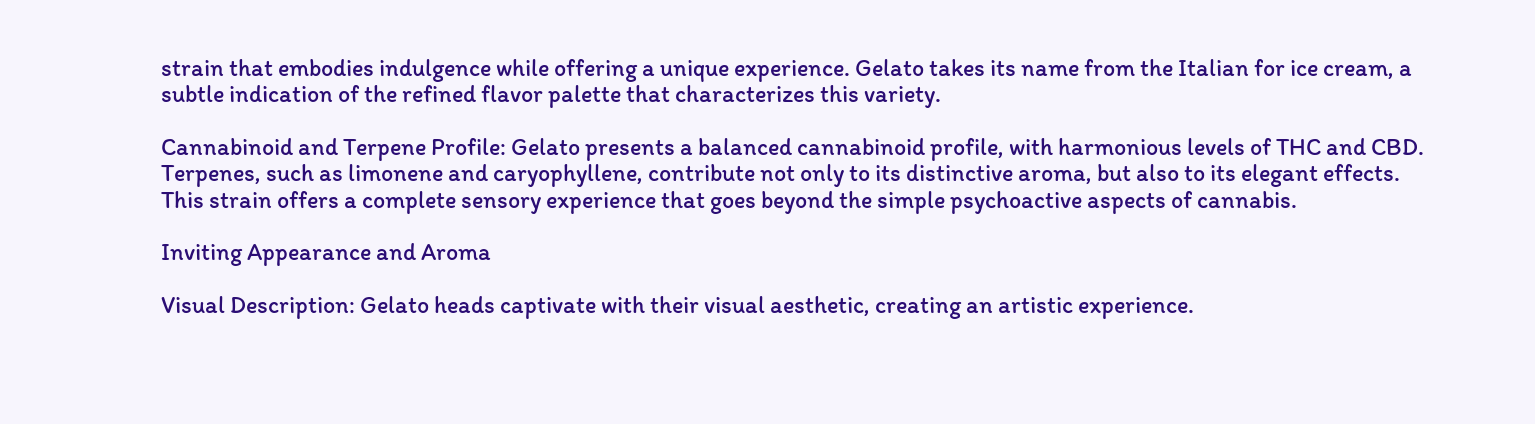strain that embodies indulgence while offering a unique experience. Gelato takes its name from the Italian for ice cream, a subtle indication of the refined flavor palette that characterizes this variety.

Cannabinoid and Terpene Profile: Gelato presents a balanced cannabinoid profile, with harmonious levels of THC and CBD. Terpenes, such as limonene and caryophyllene, contribute not only to its distinctive aroma, but also to its elegant effects. This strain offers a complete sensory experience that goes beyond the simple psychoactive aspects of cannabis.

Inviting Appearance and Aroma

Visual Description: Gelato heads captivate with their visual aesthetic, creating an artistic experience.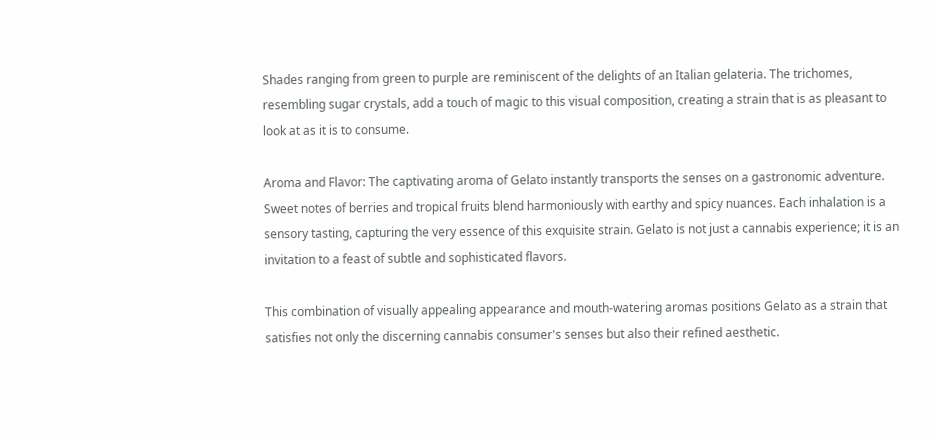Shades ranging from green to purple are reminiscent of the delights of an Italian gelateria. The trichomes, resembling sugar crystals, add a touch of magic to this visual composition, creating a strain that is as pleasant to look at as it is to consume.

Aroma and Flavor: The captivating aroma of Gelato instantly transports the senses on a gastronomic adventure. Sweet notes of berries and tropical fruits blend harmoniously with earthy and spicy nuances. Each inhalation is a sensory tasting, capturing the very essence of this exquisite strain. Gelato is not just a cannabis experience; it is an invitation to a feast of subtle and sophisticated flavors.

This combination of visually appealing appearance and mouth-watering aromas positions Gelato as a strain that satisfies not only the discerning cannabis consumer's senses but also their refined aesthetic.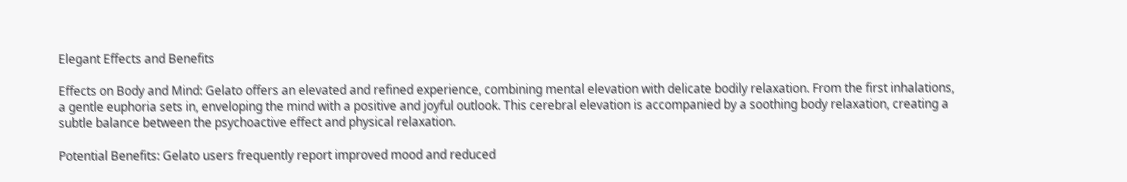Elegant Effects and Benefits

Effects on Body and Mind: Gelato offers an elevated and refined experience, combining mental elevation with delicate bodily relaxation. From the first inhalations, a gentle euphoria sets in, enveloping the mind with a positive and joyful outlook. This cerebral elevation is accompanied by a soothing body relaxation, creating a subtle balance between the psychoactive effect and physical relaxation.

Potential Benefits: Gelato users frequently report improved mood and reduced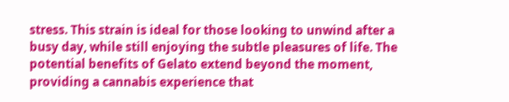stress. This strain is ideal for those looking to unwind after a busy day, while still enjoying the subtle pleasures of life. The potential benefits of Gelato extend beyond the moment, providing a cannabis experience that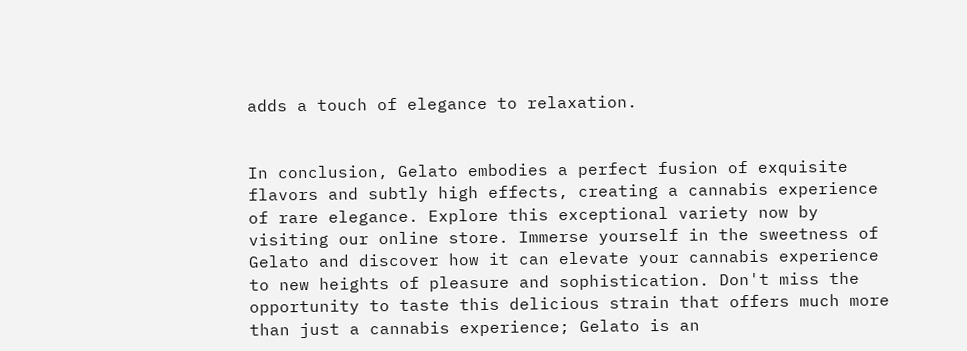adds a touch of elegance to relaxation.


In conclusion, Gelato embodies a perfect fusion of exquisite flavors and subtly high effects, creating a cannabis experience of rare elegance. Explore this exceptional variety now by visiting our online store. Immerse yourself in the sweetness of Gelato and discover how it can elevate your cannabis experience to new heights of pleasure and sophistication. Don't miss the opportunity to taste this delicious strain that offers much more than just a cannabis experience; Gelato is an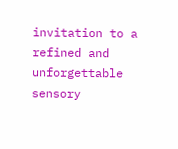invitation to a refined and unforgettable sensory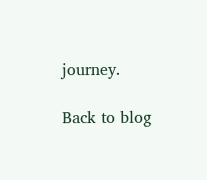journey.

Back to blog